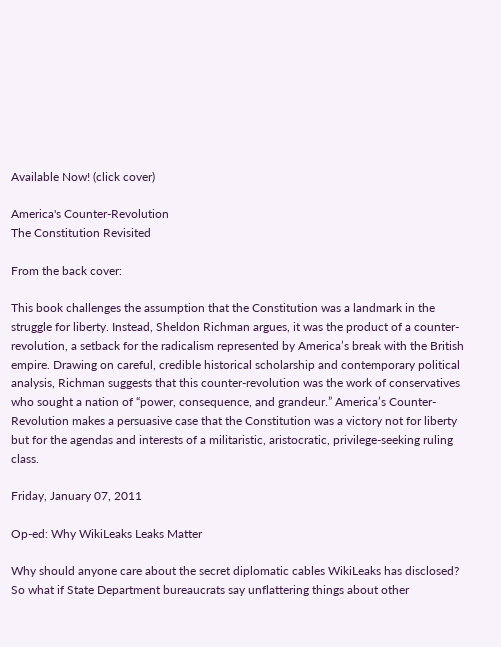Available Now! (click cover)

America's Counter-Revolution
The Constitution Revisited

From the back cover:

This book challenges the assumption that the Constitution was a landmark in the struggle for liberty. Instead, Sheldon Richman argues, it was the product of a counter-revolution, a setback for the radicalism represented by America’s break with the British empire. Drawing on careful, credible historical scholarship and contemporary political analysis, Richman suggests that this counter-revolution was the work of conservatives who sought a nation of “power, consequence, and grandeur.” America’s Counter-Revolution makes a persuasive case that the Constitution was a victory not for liberty but for the agendas and interests of a militaristic, aristocratic, privilege-seeking ruling class.

Friday, January 07, 2011

Op-ed: Why WikiLeaks Leaks Matter

Why should anyone care about the secret diplomatic cables WikiLeaks has disclosed? So what if State Department bureaucrats say unflattering things about other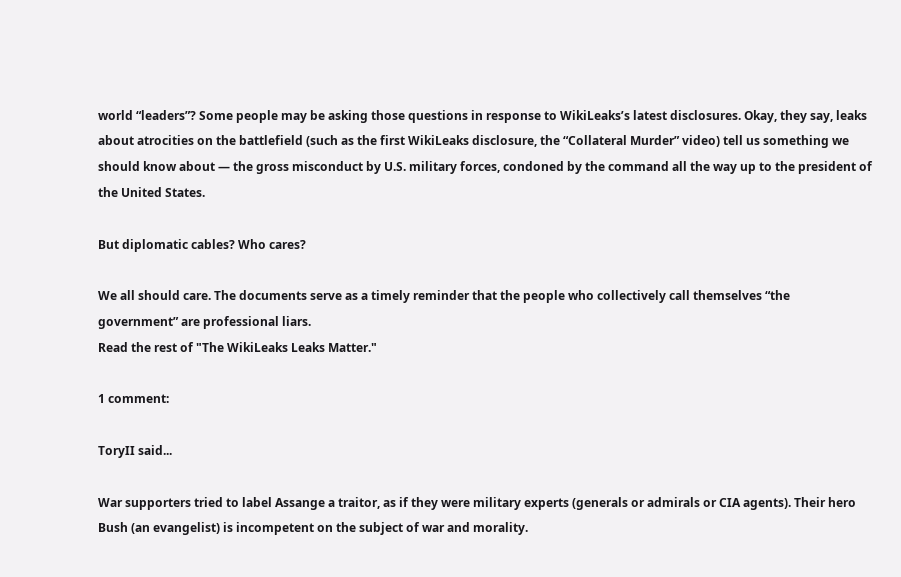world “leaders”? Some people may be asking those questions in response to WikiLeaks’s latest disclosures. Okay, they say, leaks about atrocities on the battlefield (such as the first WikiLeaks disclosure, the “Collateral Murder” video) tell us something we should know about — the gross misconduct by U.S. military forces, condoned by the command all the way up to the president of the United States.

But diplomatic cables? Who cares?

We all should care. The documents serve as a timely reminder that the people who collectively call themselves “the government” are professional liars.
Read the rest of "The WikiLeaks Leaks Matter."

1 comment:

ToryII said...

War supporters tried to label Assange a traitor, as if they were military experts (generals or admirals or CIA agents). Their hero Bush (an evangelist) is incompetent on the subject of war and morality.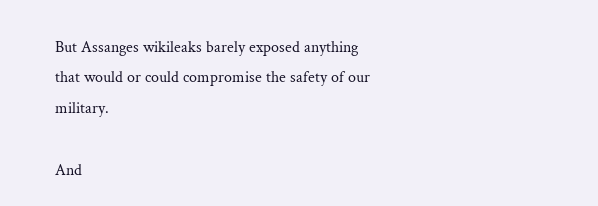But Assanges wikileaks barely exposed anything that would or could compromise the safety of our military.

And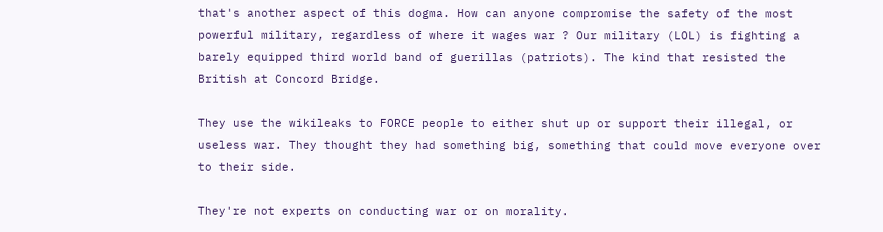that's another aspect of this dogma. How can anyone compromise the safety of the most powerful military, regardless of where it wages war ? Our military (LOL) is fighting a barely equipped third world band of guerillas (patriots). The kind that resisted the British at Concord Bridge.

They use the wikileaks to FORCE people to either shut up or support their illegal, or useless war. They thought they had something big, something that could move everyone over to their side.

They're not experts on conducting war or on morality.